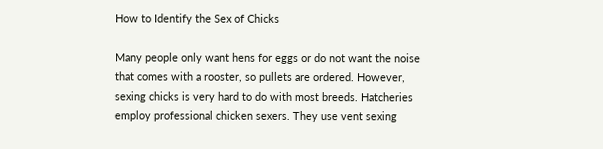How to Identify the Sex of Chicks

Many people only want hens for eggs or do not want the noise that comes with a rooster, so pullets are ordered. However, sexing chicks is very hard to do with most breeds. Hatcheries employ professional chicken sexers. They use vent sexing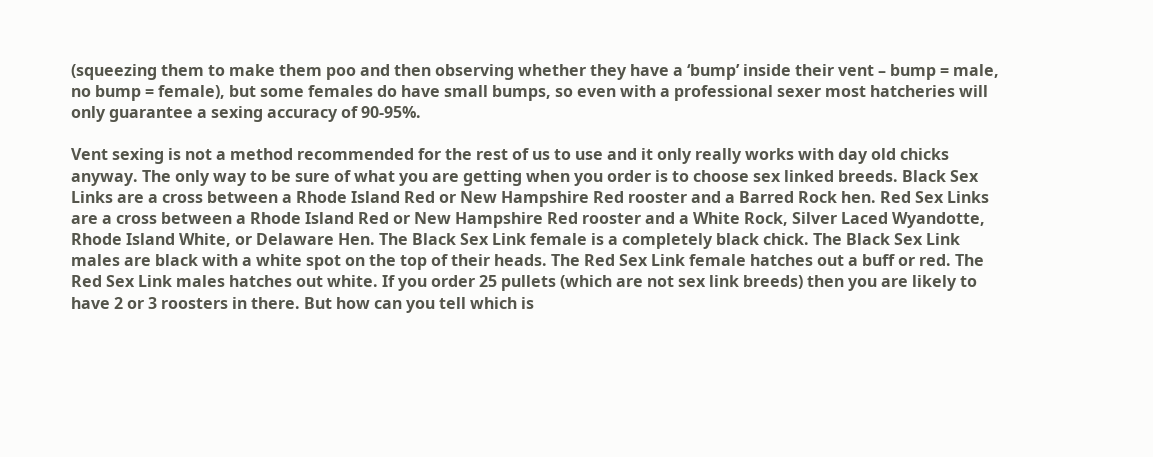(squeezing them to make them poo and then observing whether they have a ‘bump’ inside their vent – bump = male, no bump = female), but some females do have small bumps, so even with a professional sexer most hatcheries will only guarantee a sexing accuracy of 90-95%.

Vent sexing is not a method recommended for the rest of us to use and it only really works with day old chicks anyway. The only way to be sure of what you are getting when you order is to choose sex linked breeds. Black Sex Links are a cross between a Rhode Island Red or New Hampshire Red rooster and a Barred Rock hen. Red Sex Links are a cross between a Rhode Island Red or New Hampshire Red rooster and a White Rock, Silver Laced Wyandotte, Rhode Island White, or Delaware Hen. The Black Sex Link female is a completely black chick. The Black Sex Link males are black with a white spot on the top of their heads. The Red Sex Link female hatches out a buff or red. The Red Sex Link males hatches out white. If you order 25 pullets (which are not sex link breeds) then you are likely to have 2 or 3 roosters in there. But how can you tell which is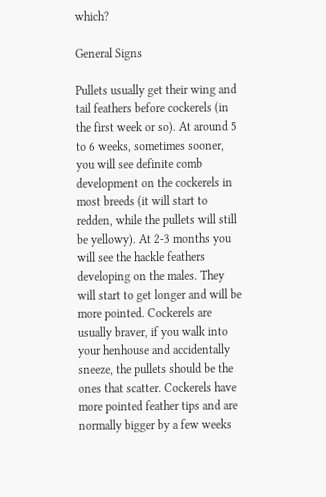which?

General Signs

Pullets usually get their wing and tail feathers before cockerels (in the first week or so). At around 5 to 6 weeks, sometimes sooner, you will see definite comb development on the cockerels in most breeds (it will start to redden, while the pullets will still be yellowy). At 2-3 months you will see the hackle feathers developing on the males. They will start to get longer and will be more pointed. Cockerels are usually braver, if you walk into your henhouse and accidentally sneeze, the pullets should be the ones that scatter. Cockerels have more pointed feather tips and are normally bigger by a few weeks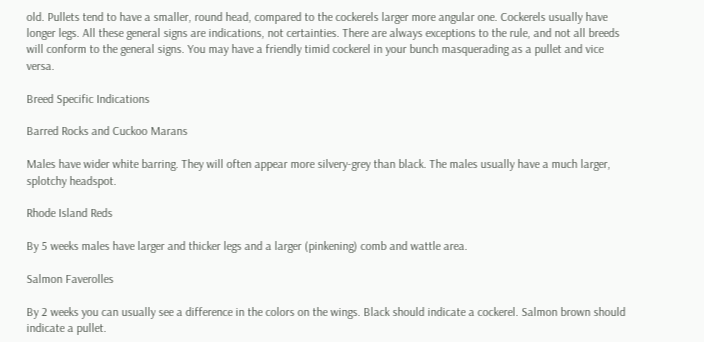old. Pullets tend to have a smaller, round head, compared to the cockerels larger more angular one. Cockerels usually have longer legs. All these general signs are indications, not certainties. There are always exceptions to the rule, and not all breeds will conform to the general signs. You may have a friendly timid cockerel in your bunch masquerading as a pullet and vice versa.

Breed Specific Indications

Barred Rocks and Cuckoo Marans

Males have wider white barring. They will often appear more silvery-grey than black. The males usually have a much larger, splotchy headspot.

Rhode Island Reds

By 5 weeks males have larger and thicker legs and a larger (pinkening) comb and wattle area.

Salmon Faverolles

By 2 weeks you can usually see a difference in the colors on the wings. Black should indicate a cockerel. Salmon brown should indicate a pullet.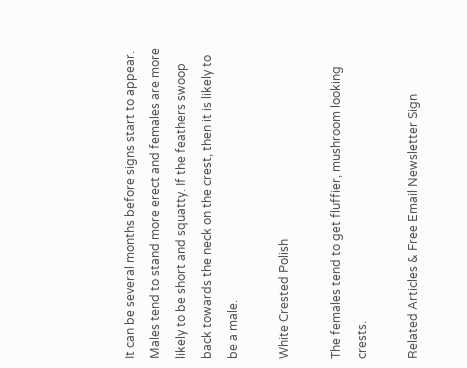It can be several months before signs start to appear. Males tend to stand more erect and females are more likely to be short and squatty. If the feathers swoop back towards the neck on the crest, then it is likely to be a male.

White Crested Polish

The females tend to get fluffier, mushroom looking crests.

Related Articles & Free Email Newsletter Sign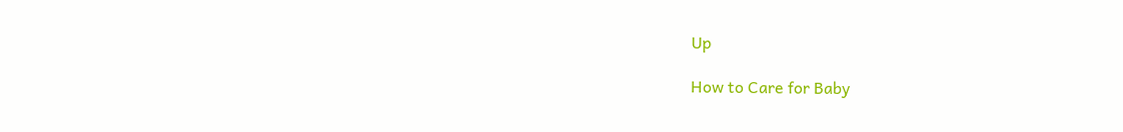Up

How to Care for Baby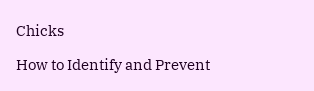Chicks

How to Identify and Prevent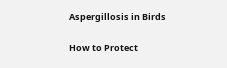Aspergillosis in Birds

How to Protect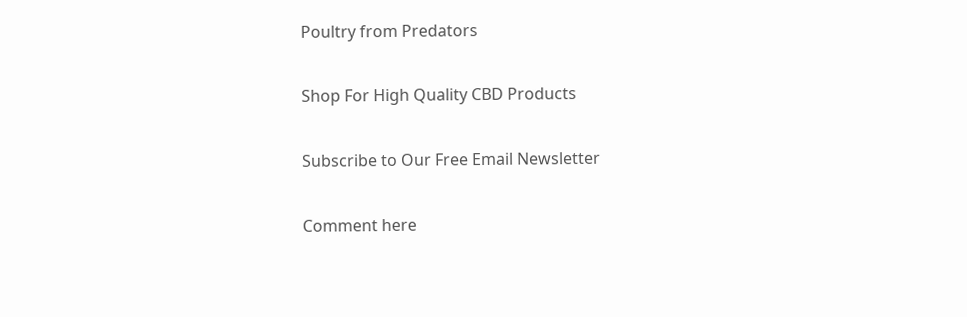Poultry from Predators

Shop For High Quality CBD Products

Subscribe to Our Free Email Newsletter

Comment here